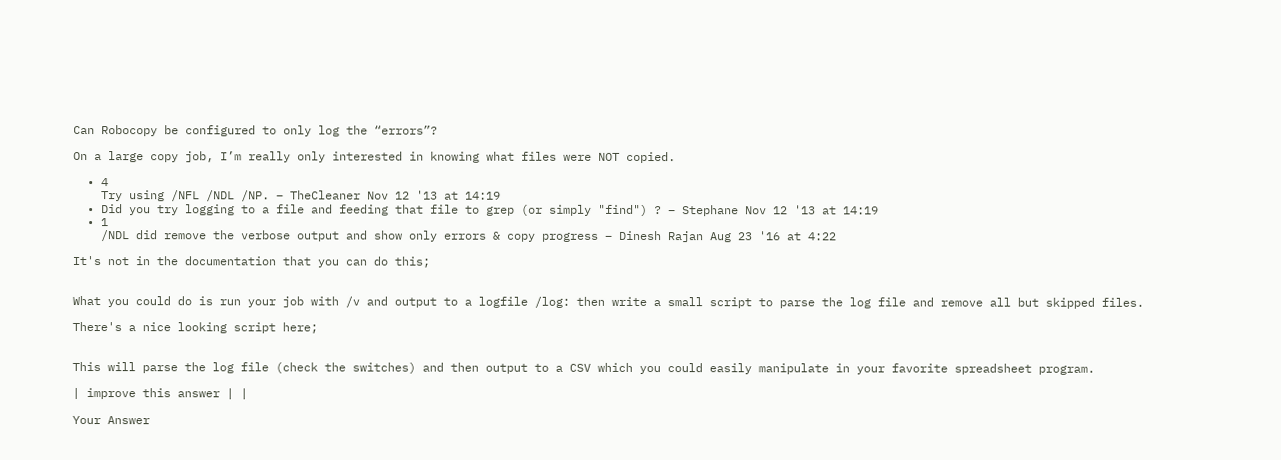Can Robocopy be configured to only log the “errors”?

On a large copy job, I’m really only interested in knowing what files were NOT copied.

  • 4
    Try using /NFL /NDL /NP. – TheCleaner Nov 12 '13 at 14:19
  • Did you try logging to a file and feeding that file to grep (or simply "find") ? – Stephane Nov 12 '13 at 14:19
  • 1
    /NDL did remove the verbose output and show only errors & copy progress – Dinesh Rajan Aug 23 '16 at 4:22

It's not in the documentation that you can do this;


What you could do is run your job with /v and output to a logfile /log: then write a small script to parse the log file and remove all but skipped files.

There's a nice looking script here;


This will parse the log file (check the switches) and then output to a CSV which you could easily manipulate in your favorite spreadsheet program.

| improve this answer | |

Your Answer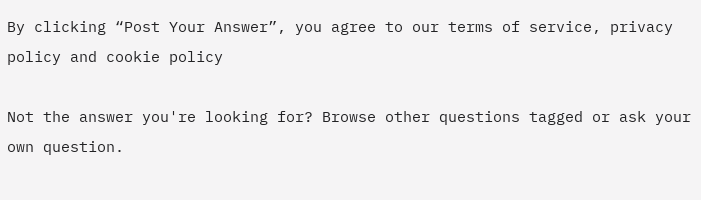By clicking “Post Your Answer”, you agree to our terms of service, privacy policy and cookie policy

Not the answer you're looking for? Browse other questions tagged or ask your own question.